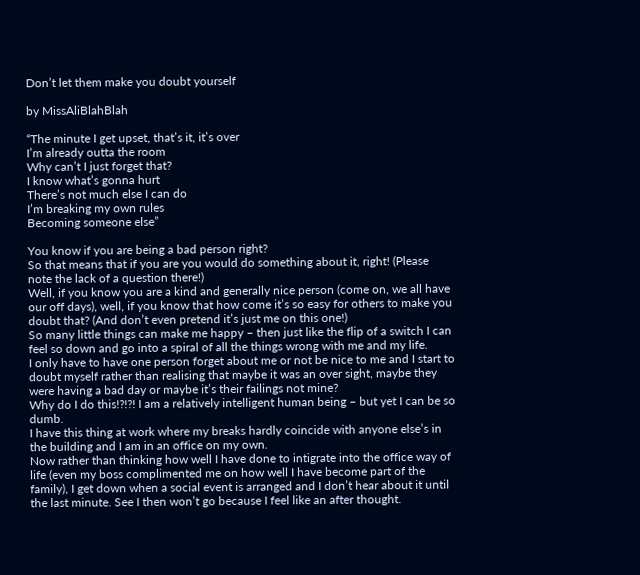Don’t let them make you doubt yourself

by MissAliBlahBlah

“The minute I get upset, that’s it, it’s over
I’m already outta the room
Why can’t I just forget that?
I know what’s gonna hurt
There’s not much else I can do
I’m breaking my own rules
Becoming someone else”

You know if you are being a bad person right?
So that means that if you are you would do something about it, right! (Please note the lack of a question there!)
Well, if you know you are a kind and generally nice person (come on, we all have our off days), well, if you know that how come it’s so easy for others to make you doubt that? (And don’t even pretend it’s just me on this one!)
So many little things can make me happy – then just like the flip of a switch I can feel so down and go into a spiral of all the things wrong with me and my life.
I only have to have one person forget about me or not be nice to me and I start to doubt myself rather than realising that maybe it was an over sight, maybe they were having a bad day or maybe it’s their failings not mine?
Why do I do this!?!?! I am a relatively intelligent human being – but yet I can be so dumb.
I have this thing at work where my breaks hardly coincide with anyone else’s in the building and I am in an office on my own.
Now rather than thinking how well I have done to intigrate into the office way of life (even my boss complimented me on how well I have become part of the family), I get down when a social event is arranged and I don’t hear about it until the last minute. See I then won’t go because I feel like an after thought.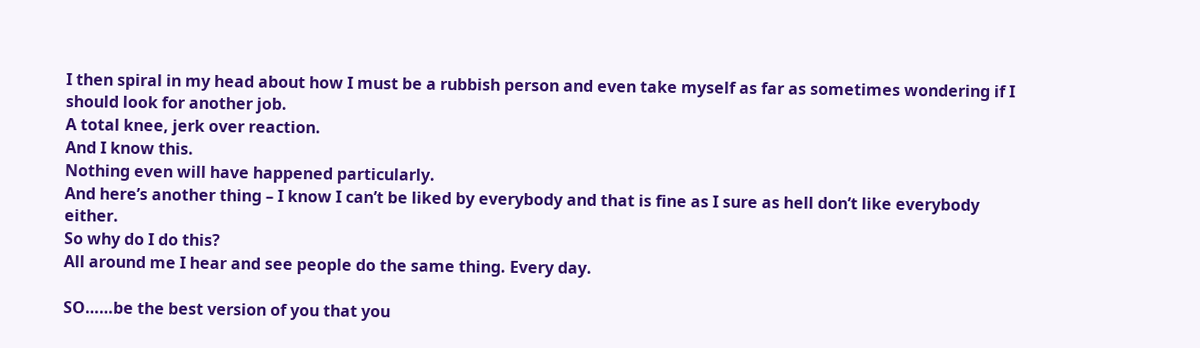I then spiral in my head about how I must be a rubbish person and even take myself as far as sometimes wondering if I should look for another job.
A total knee, jerk over reaction.
And I know this.
Nothing even will have happened particularly.
And here’s another thing – I know I can’t be liked by everybody and that is fine as I sure as hell don’t like everybody either.
So why do I do this?
All around me I hear and see people do the same thing. Every day.

SO……be the best version of you that you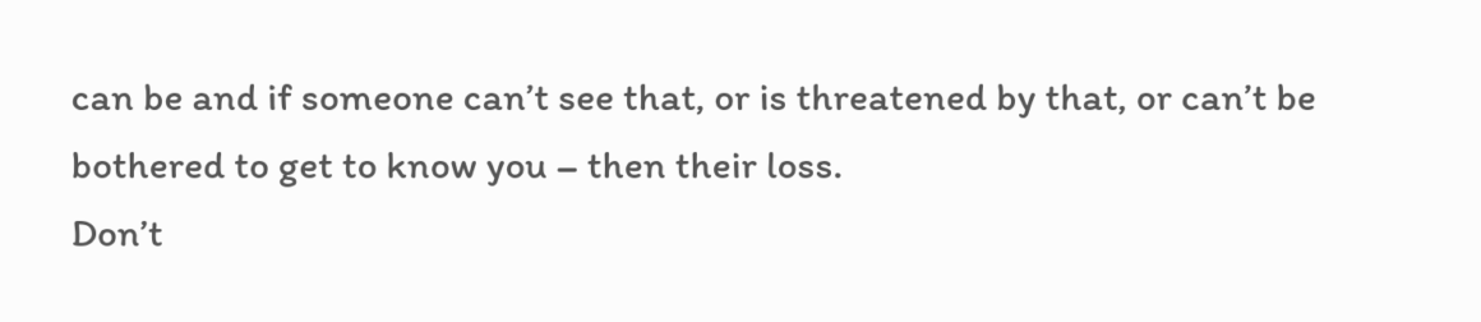can be and if someone can’t see that, or is threatened by that, or can’t be bothered to get to know you – then their loss.
Don’t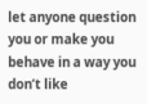let anyone question you or make you behave in a way you don’t like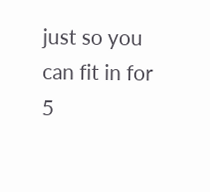just so you can fit in for 5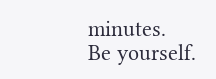minutes.
Be yourself.